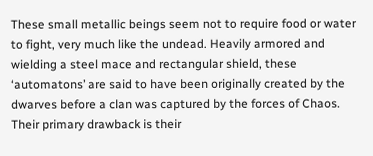These small metallic beings seem not to require food or water to fight, very much like the undead. Heavily armored and wielding a steel mace and rectangular shield, these ‘automatons’ are said to have been originally created by the dwarves before a clan was captured by the forces of Chaos. Their primary drawback is their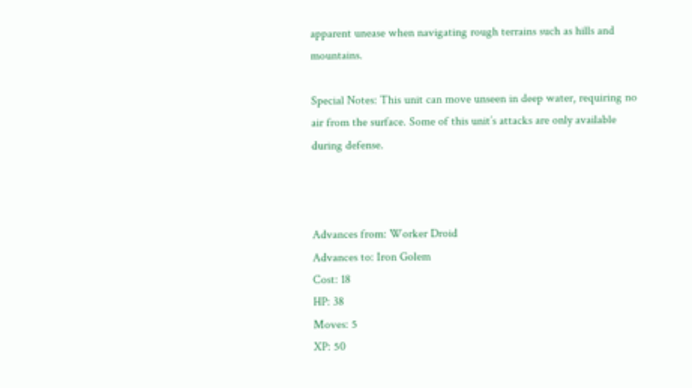apparent unease when navigating rough terrains such as hills and mountains.

Special Notes: This unit can move unseen in deep water, requiring no air from the surface. Some of this unit’s attacks are only available during defense.



Advances from: Worker Droid
Advances to: Iron Golem
Cost: 18
HP: 38
Moves: 5
XP: 50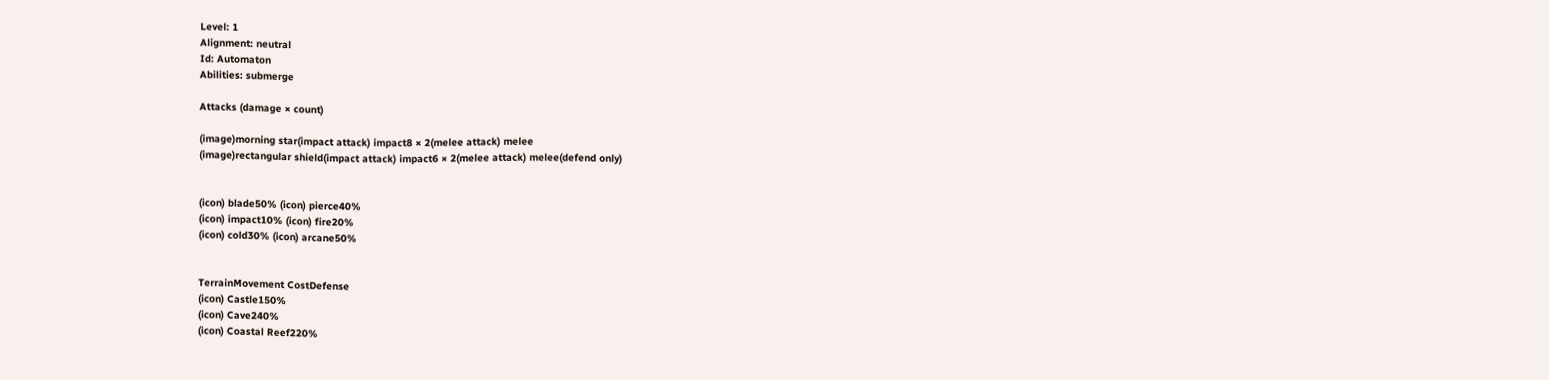Level: 1
Alignment: neutral
Id: Automaton
Abilities: submerge

Attacks (damage × count)

(image)morning star(impact attack) impact8 × 2(melee attack) melee
(image)rectangular shield(impact attack) impact6 × 2(melee attack) melee(defend only)


(icon) blade50% (icon) pierce40%
(icon) impact10% (icon) fire20%
(icon) cold30% (icon) arcane50%


TerrainMovement CostDefense
(icon) Castle150%
(icon) Cave240%
(icon) Coastal Reef220%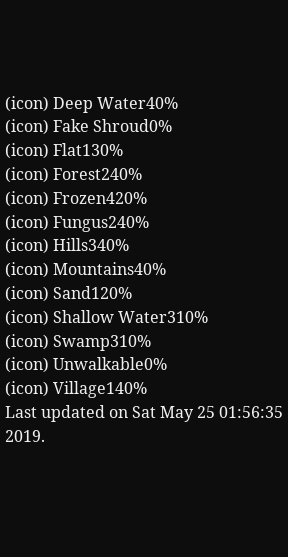(icon) Deep Water40%
(icon) Fake Shroud0%
(icon) Flat130%
(icon) Forest240%
(icon) Frozen420%
(icon) Fungus240%
(icon) Hills340%
(icon) Mountains40%
(icon) Sand120%
(icon) Shallow Water310%
(icon) Swamp310%
(icon) Unwalkable0%
(icon) Village140%
Last updated on Sat May 25 01:56:35 2019.